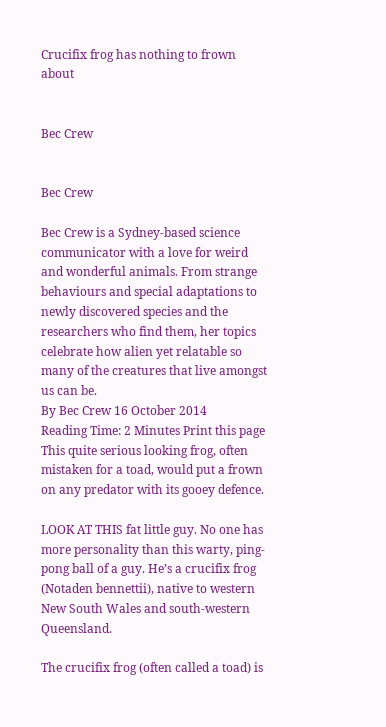Crucifix frog has nothing to frown about


Bec Crew


Bec Crew

Bec Crew is a Sydney-based science communicator with a love for weird and wonderful animals. From strange behaviours and special adaptations to newly discovered species and the researchers who find them, her topics celebrate how alien yet relatable so many of the creatures that live amongst us can be.
By Bec Crew 16 October 2014
Reading Time: 2 Minutes Print this page
This quite serious looking frog, often mistaken for a toad, would put a frown on any predator with its gooey defence.

LOOK AT THIS fat little guy. No one has more personality than this warty, ping-pong ball of a guy. He’s a crucifix frog (Notaden bennettii), native to western New South Wales and south-western Queensland.

The crucifix frog (often called a toad) is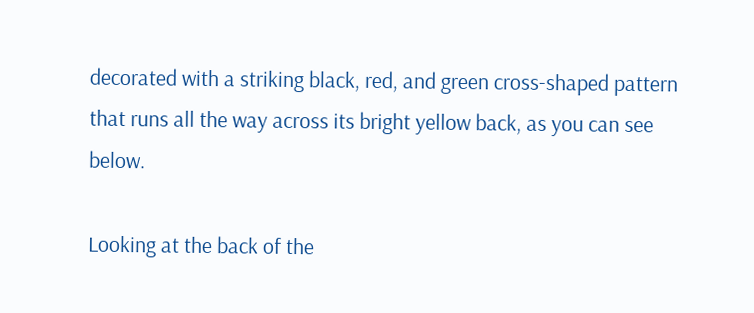decorated with a striking black, red, and green cross-shaped pattern that runs all the way across its bright yellow back, as you can see below.

Looking at the back of the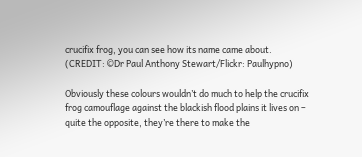crucifix frog, you can see how its name came about. (CREDIT: ©Dr Paul Anthony Stewart/Flickr: Paulhypno)

Obviously these colours wouldn’t do much to help the crucifix frog camouflage against the blackish flood plains it lives on – quite the opposite, they’re there to make the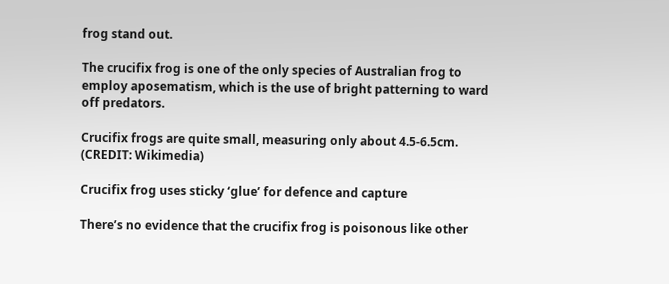frog stand out.

The crucifix frog is one of the only species of Australian frog to employ aposematism, which is the use of bright patterning to ward off predators.

Crucifix frogs are quite small, measuring only about 4.5-6.5cm.  (CREDIT: Wikimedia)

Crucifix frog uses sticky ‘glue’ for defence and capture

There’s no evidence that the crucifix frog is poisonous like other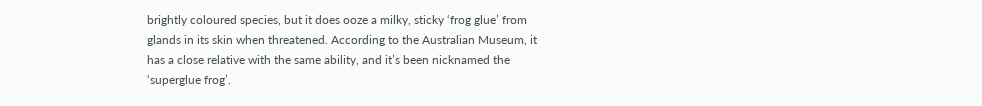brightly coloured species, but it does ooze a milky, sticky ‘frog glue’ from glands in its skin when threatened. According to the Australian Museum, it has a close relative with the same ability, and it’s been nicknamed the ‘superglue frog’.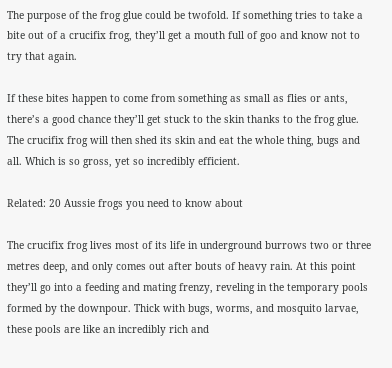The purpose of the frog glue could be twofold. If something tries to take a bite out of a crucifix frog, they’ll get a mouth full of goo and know not to try that again.

If these bites happen to come from something as small as flies or ants, there’s a good chance they’ll get stuck to the skin thanks to the frog glue. The crucifix frog will then shed its skin and eat the whole thing, bugs and all. Which is so gross, yet so incredibly efficient.

Related: 20 Aussie frogs you need to know about

The crucifix frog lives most of its life in underground burrows two or three metres deep, and only comes out after bouts of heavy rain. At this point they’ll go into a feeding and mating frenzy, reveling in the temporary pools formed by the downpour. Thick with bugs, worms, and mosquito larvae, these pools are like an incredibly rich and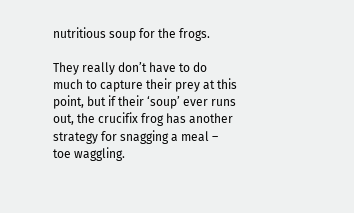nutritious soup for the frogs.

They really don’t have to do much to capture their prey at this point, but if their ‘soup’ ever runs out, the crucifix frog has another strategy for snagging a meal – toe waggling.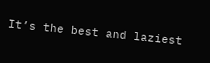It’s the best and laziest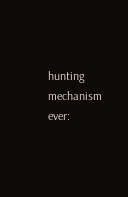hunting mechanism ever: